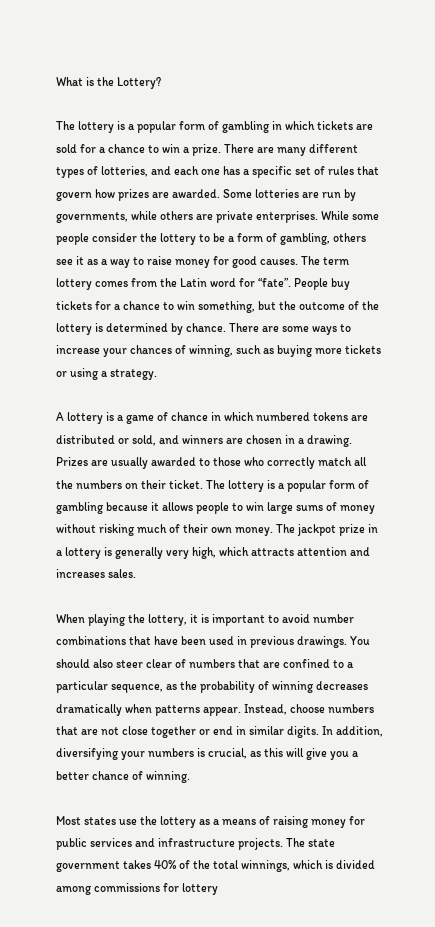What is the Lottery?

The lottery is a popular form of gambling in which tickets are sold for a chance to win a prize. There are many different types of lotteries, and each one has a specific set of rules that govern how prizes are awarded. Some lotteries are run by governments, while others are private enterprises. While some people consider the lottery to be a form of gambling, others see it as a way to raise money for good causes. The term lottery comes from the Latin word for “fate”. People buy tickets for a chance to win something, but the outcome of the lottery is determined by chance. There are some ways to increase your chances of winning, such as buying more tickets or using a strategy.

A lottery is a game of chance in which numbered tokens are distributed or sold, and winners are chosen in a drawing. Prizes are usually awarded to those who correctly match all the numbers on their ticket. The lottery is a popular form of gambling because it allows people to win large sums of money without risking much of their own money. The jackpot prize in a lottery is generally very high, which attracts attention and increases sales.

When playing the lottery, it is important to avoid number combinations that have been used in previous drawings. You should also steer clear of numbers that are confined to a particular sequence, as the probability of winning decreases dramatically when patterns appear. Instead, choose numbers that are not close together or end in similar digits. In addition, diversifying your numbers is crucial, as this will give you a better chance of winning.

Most states use the lottery as a means of raising money for public services and infrastructure projects. The state government takes 40% of the total winnings, which is divided among commissions for lottery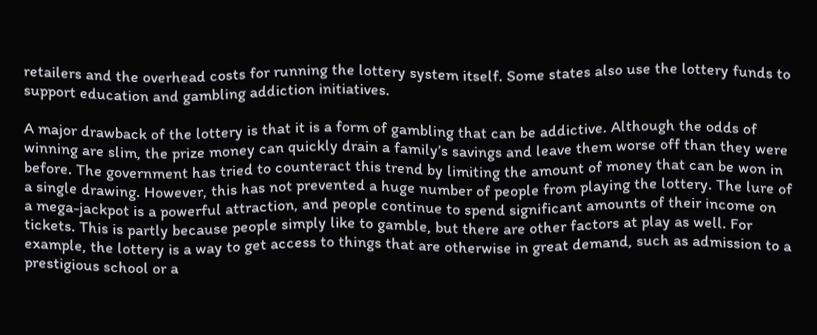retailers and the overhead costs for running the lottery system itself. Some states also use the lottery funds to support education and gambling addiction initiatives.

A major drawback of the lottery is that it is a form of gambling that can be addictive. Although the odds of winning are slim, the prize money can quickly drain a family’s savings and leave them worse off than they were before. The government has tried to counteract this trend by limiting the amount of money that can be won in a single drawing. However, this has not prevented a huge number of people from playing the lottery. The lure of a mega-jackpot is a powerful attraction, and people continue to spend significant amounts of their income on tickets. This is partly because people simply like to gamble, but there are other factors at play as well. For example, the lottery is a way to get access to things that are otherwise in great demand, such as admission to a prestigious school or a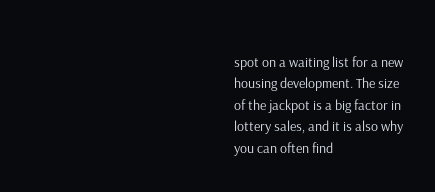spot on a waiting list for a new housing development. The size of the jackpot is a big factor in lottery sales, and it is also why you can often find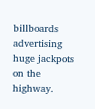billboards advertising huge jackpots on the highway.